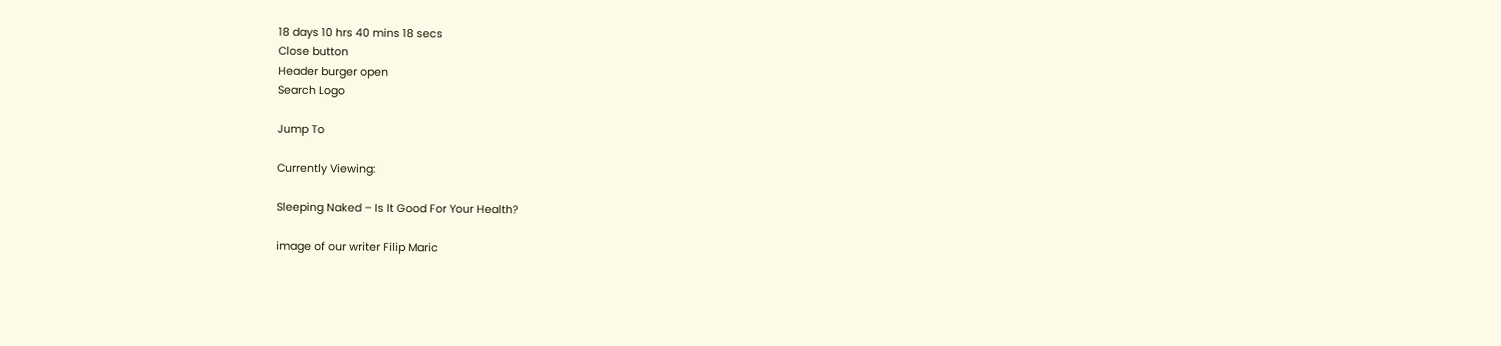18 days 10 hrs 40 mins 18 secs
Close button
Header burger open
Search Logo

Jump To

Currently Viewing:

Sleeping Naked – Is It Good For Your Health?

image of our writer Filip Maric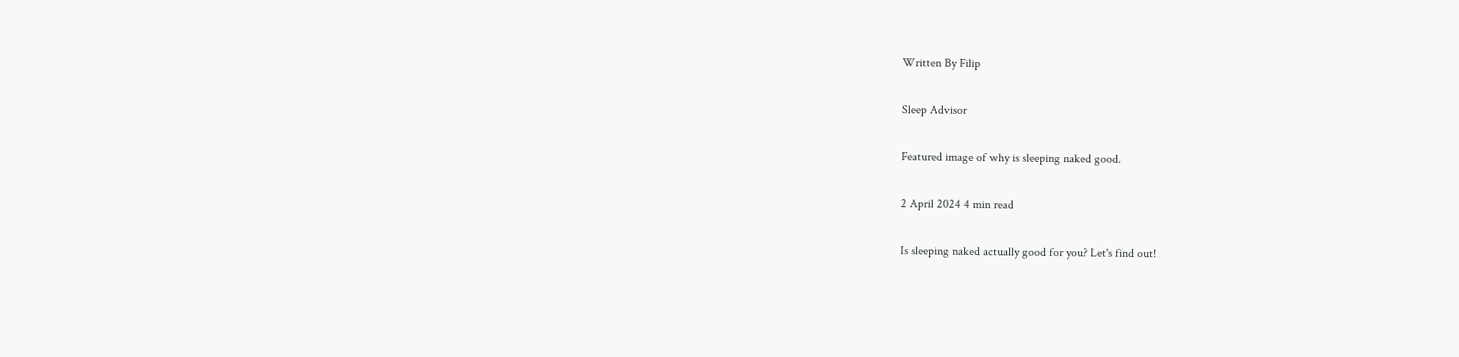Written By Filip

Sleep Advisor

Featured image of why is sleeping naked good.

2 April 2024 4 min read

Is sleeping naked actually good for you? Let's find out!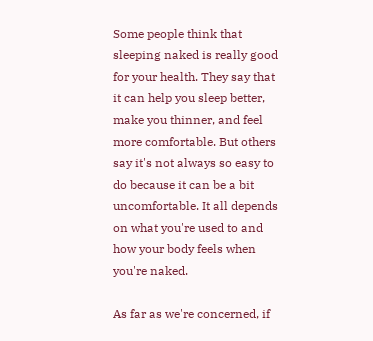Some people think that sleeping naked is really good for your health. They say that it can help you sleep better, make you thinner, and feel more comfortable. But others say it's not always so easy to do because it can be a bit uncomfortable. It all depends on what you're used to and how your body feels when you're naked.

As far as we're concerned, if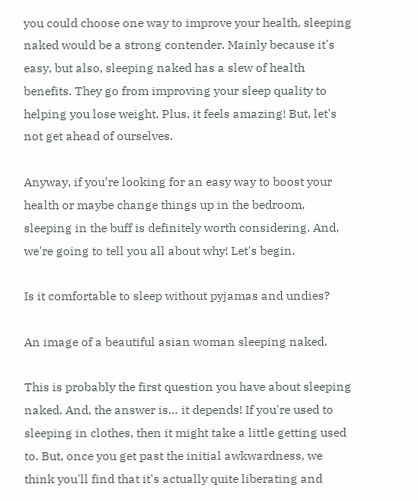you could choose one way to improve your health, sleeping naked would be a strong contender. Mainly because it's easy, but also, sleeping naked has a slew of health benefits. They go from improving your sleep quality to helping you lose weight. Plus, it feels amazing! But, let's not get ahead of ourselves.

Anyway, if you’re looking for an easy way to boost your health or maybe change things up in the bedroom, sleeping in the buff is definitely worth considering. And, we're going to tell you all about why! Let's begin.

Is it comfortable to sleep without pyjamas and undies?

An image of a beautiful asian woman sleeping naked.

This is probably the first question you have about sleeping naked. And, the answer is… it depends! If you're used to sleeping in clothes, then it might take a little getting used to. But, once you get past the initial awkwardness, we think you'll find that it's actually quite liberating and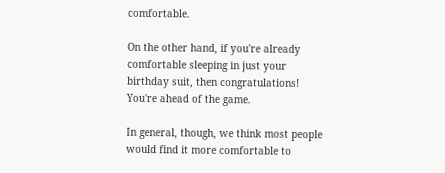comfortable.

On the other hand, if you're already comfortable sleeping in just your birthday suit, then congratulations! You're ahead of the game.

In general, though, we think most people would find it more comfortable to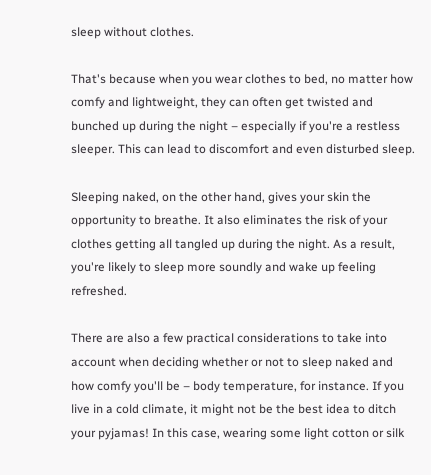sleep without clothes.

That's because when you wear clothes to bed, no matter how comfy and lightweight, they can often get twisted and bunched up during the night – especially if you're a restless sleeper. This can lead to discomfort and even disturbed sleep.

Sleeping naked, on the other hand, gives your skin the opportunity to breathe. It also eliminates the risk of your clothes getting all tangled up during the night. As a result, you're likely to sleep more soundly and wake up feeling refreshed.

There are also a few practical considerations to take into account when deciding whether or not to sleep naked and how comfy you'll be – body temperature, for instance. If you live in a cold climate, it might not be the best idea to ditch your pyjamas! In this case, wearing some light cotton or silk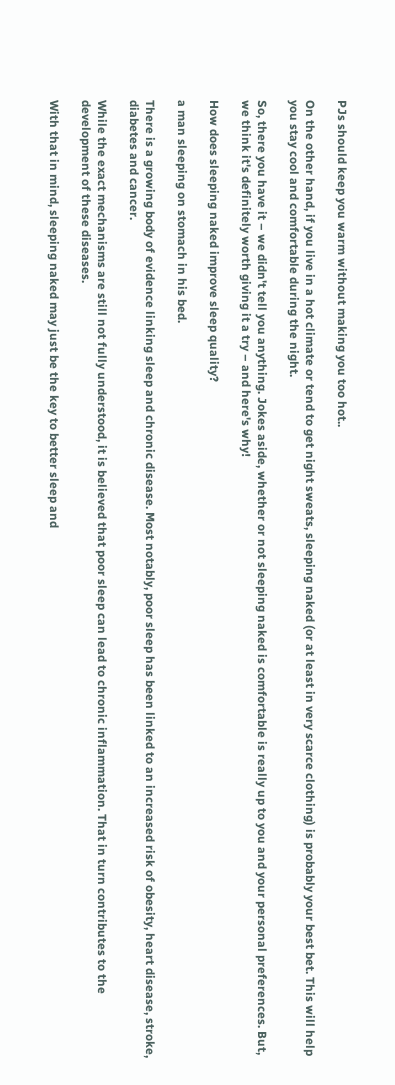PJs should keep you warm without making you too hot..

On the other hand, if you live in a hot climate or tend to get night sweats, sleeping naked (or at least in very scarce clothing) is probably your best bet. This will help you stay cool and comfortable during the night.

So, there you have it – we didn't tell you anything. Jokes aside, whether or not sleeping naked is comfortable is really up to you and your personal preferences. But, we think it's definitely worth giving it a try – and here's why!

How does sleeping naked improve sleep quality?

a man sleeping on stomach in his bed.

There is a growing body of evidence linking sleep and chronic disease. Most notably, poor sleep has been linked to an increased risk of obesity, heart disease, stroke, diabetes and cancer.

While the exact mechanisms are still not fully understood, it is believed that poor sleep can lead to chronic inflammation. That in turn contributes to the development of these diseases.

With that in mind, sleeping naked may just be the key to better sleep and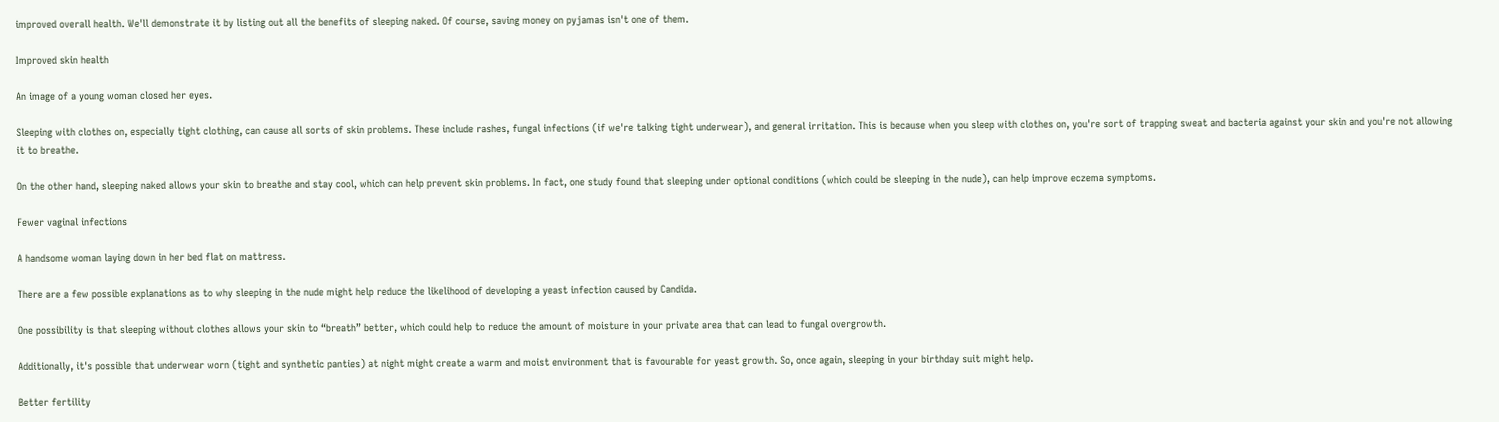improved overall health. We'll demonstrate it by listing out all the benefits of sleeping naked. Of course, saving money on pyjamas isn't one of them.

Improved skin health

An image of a young woman closed her eyes.

Sleeping with clothes on, especially tight clothing, can cause all sorts of skin problems. These include rashes, fungal infections (if we're talking tight underwear), and general irritation. This is because when you sleep with clothes on, you're sort of trapping sweat and bacteria against your skin and you're not allowing it to breathe.

On the other hand, sleeping naked allows your skin to breathe and stay cool, which can help prevent skin problems. In fact, one study found that sleeping under optional conditions (which could be sleeping in the nude), can help improve eczema symptoms.

Fewer vaginal infections

A handsome woman laying down in her bed flat on mattress.

There are a few possible explanations as to why sleeping in the nude might help reduce the likelihood of developing a yeast infection caused by Candida.

One possibility is that sleeping without clothes allows your skin to “breath” better, which could help to reduce the amount of moisture in your private area that can lead to fungal overgrowth.

Additionally, it's possible that underwear worn (tight and synthetic panties) at night might create a warm and moist environment that is favourable for yeast growth. So, once again, sleeping in your birthday suit might help.

Better fertility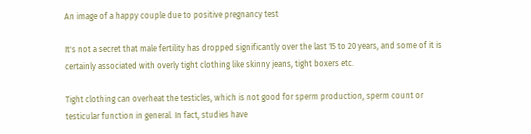An image of a happy couple due to positive pregnancy test

It's not a secret that male fertility has dropped significantly over the last 15 to 20 years, and some of it is certainly associated with overly tight clothing like skinny jeans, tight boxers etc.

Tight clothing can overheat the testicles, which is not good for sperm production, sperm count or testicular function in general. In fact, studies have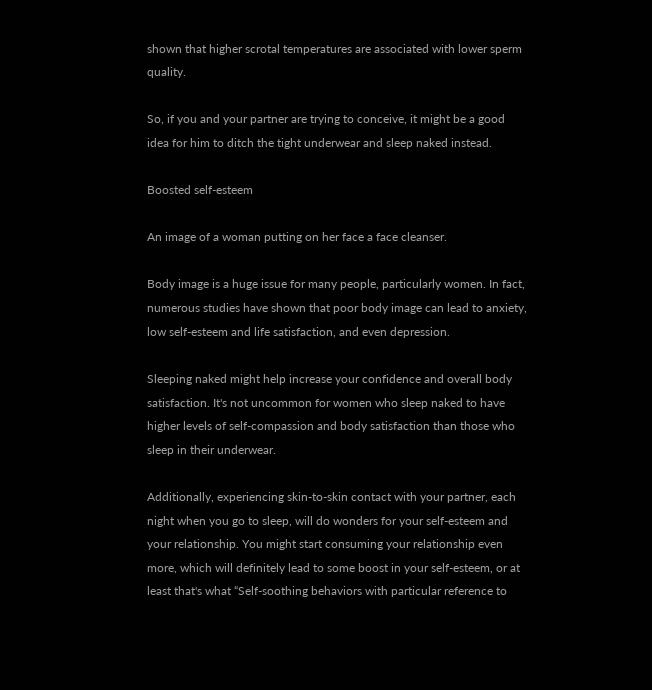shown that higher scrotal temperatures are associated with lower sperm quality.

So, if you and your partner are trying to conceive, it might be a good idea for him to ditch the tight underwear and sleep naked instead.

Boosted self-esteem

An image of a woman putting on her face a face cleanser.

Body image is a huge issue for many people, particularly women. In fact, numerous studies have shown that poor body image can lead to anxiety, low self-esteem and life satisfaction, and even depression.

Sleeping naked might help increase your confidence and overall body satisfaction. It's not uncommon for women who sleep naked to have higher levels of self-compassion and body satisfaction than those who sleep in their underwear.

Additionally, experiencing skin-to-skin contact with your partner, each night when you go to sleep, will do wonders for your self-esteem and your relationship. You might start consuming your relationship even more, which will definitely lead to some boost in your self-esteem, or at least that's what “Self-soothing behaviors with particular reference to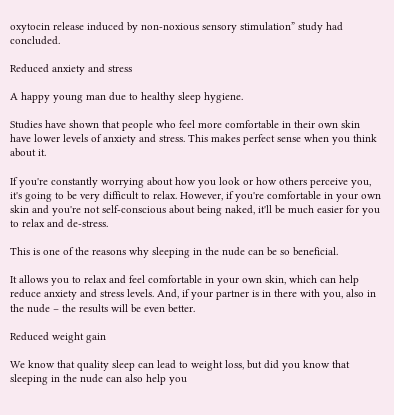oxytocin release induced by non-noxious sensory stimulation” study had concluded.

Reduced anxiety and stress

A happy young man due to healthy sleep hygiene.

Studies have shown that people who feel more comfortable in their own skin have lower levels of anxiety and stress. This makes perfect sense when you think about it.

If you're constantly worrying about how you look or how others perceive you, it's going to be very difficult to relax. However, if you're comfortable in your own skin and you're not self-conscious about being naked, it'll be much easier for you to relax and de-stress.

This is one of the reasons why sleeping in the nude can be so beneficial.

It allows you to relax and feel comfortable in your own skin, which can help reduce anxiety and stress levels. And, if your partner is in there with you, also in the nude – the results will be even better.

Reduced weight gain

We know that quality sleep can lead to weight loss, but did you know that sleeping in the nude can also help you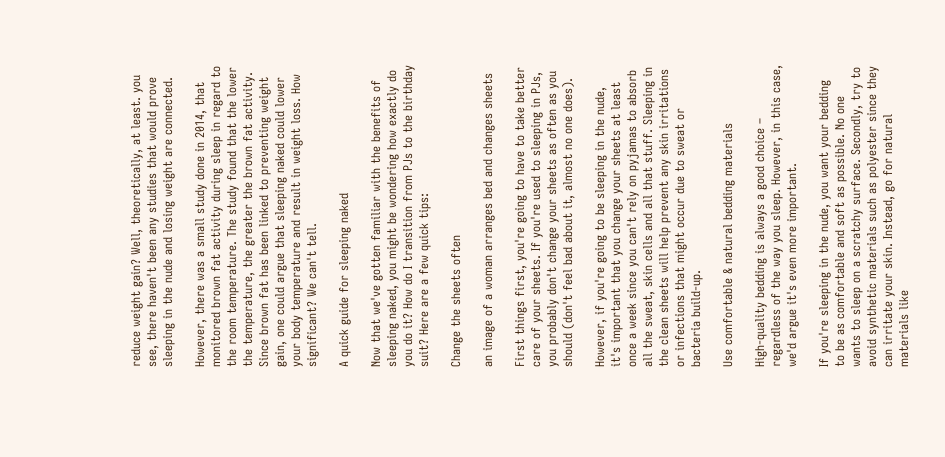reduce weight gain? Well, theoretically, at least. you see, there haven't been any studies that would prove sleeping in the nude and losing weight are connected.

However, there was a small study done in 2014, that monitored brown fat activity during sleep in regard to the room temperature. The study found that the lower the temperature, the greater the brown fat activity. Since brown fat has been linked to preventing weight gain, one could argue that sleeping naked could lower your body temperature and result in weight loss. How significant? We can't tell.

A quick guide for sleeping naked

Now that we've gotten familiar with the benefits of sleeping naked, you might be wondering how exactly do you do it? How do I transition from PJs to the birthday suit? Here are a few quick tips:

Change the sheets often

an image of a woman arranges bed and changes sheets

First things first, you're going to have to take better care of your sheets. If you're used to sleeping in PJs, you probably don't change your sheets as often as you should (don't feel bad about it, almost no one does).

However, if you're going to be sleeping in the nude, it's important that you change your sheets at least once a week since you can't rely on pyjamas to absorb all the sweat, skin cells and all that stuff. Sleeping in the clean sheets will help prevent any skin irritations or infections that might occur due to sweat or bacteria build-up.

Use comfortable & natural bedding materials

High-quality bedding is always a good choice – regardless of the way you sleep. However, in this case, we'd argue it's even more important.

If you're sleeping in the nude, you want your bedding to be as comfortable and soft as possible. No one wants to sleep on a scratchy surface. Secondly, try to avoid synthetic materials such as polyester since they can irritate your skin. Instead, go for natural materials like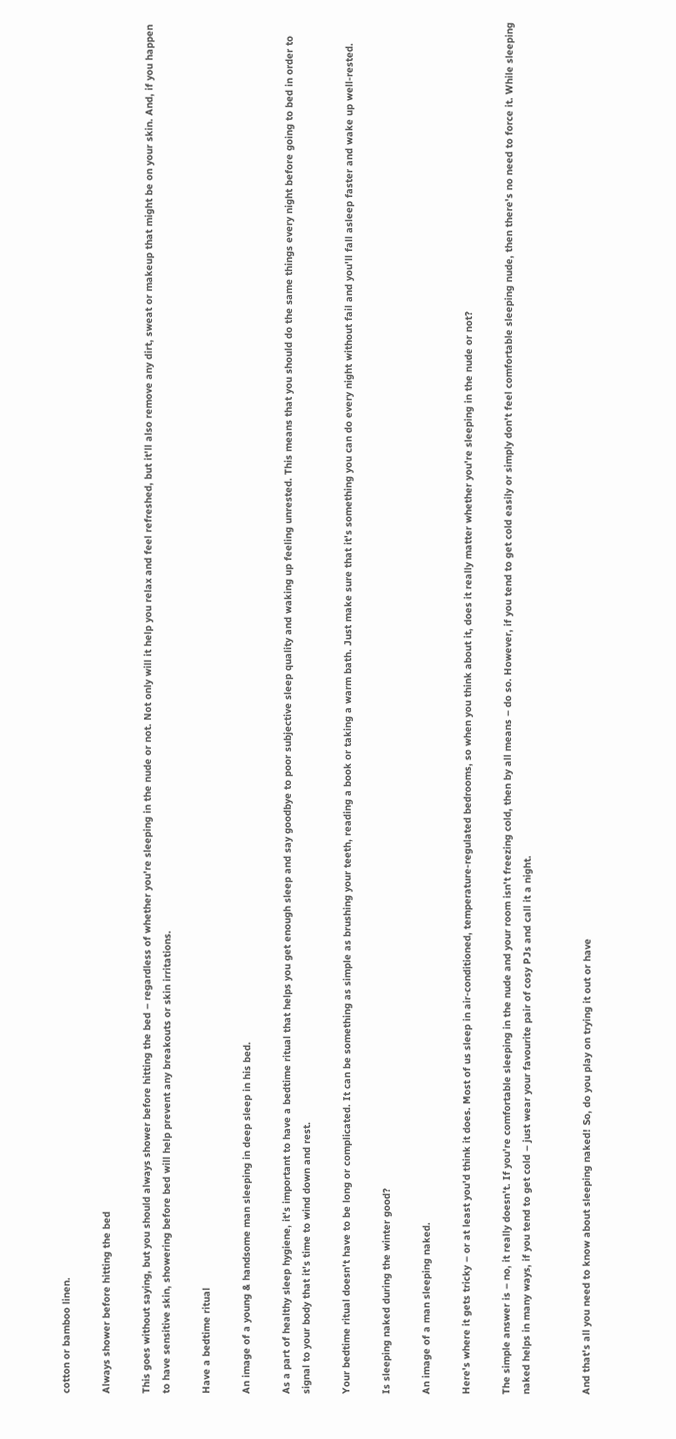cotton or bamboo linen.

Always shower before hitting the bed

This goes without saying, but you should always shower before hitting the bed – regardless of whether you're sleeping in the nude or not. Not only will it help you relax and feel refreshed, but it'll also remove any dirt, sweat or makeup that might be on your skin. And, if you happen to have sensitive skin, showering before bed will help prevent any breakouts or skin irritations.

Have a bedtime ritual

An image of a young & handsome man sleeping in deep sleep in his bed.

As a part of healthy sleep hygiene, it's important to have a bedtime ritual that helps you get enough sleep and say goodbye to poor subjective sleep quality and waking up feeling unrested. This means that you should do the same things every night before going to bed in order to signal to your body that it's time to wind down and rest.

Your bedtime ritual doesn't have to be long or complicated. It can be something as simple as brushing your teeth, reading a book or taking a warm bath. Just make sure that it's something you can do every night without fail and you'll fall asleep faster and wake up well-rested.

Is sleeping naked during the winter good?

An image of a man sleeping naked.

Here's where it gets tricky – or at least you'd think it does. Most of us sleep in air-conditioned, temperature-regulated bedrooms, so when you think about it, does it really matter whether you're sleeping in the nude or not?

The simple answer is – no, it really doesn't. If you're comfortable sleeping in the nude and your room isn't freezing cold, then by all means – do so. However, if you tend to get cold easily or simply don't feel comfortable sleeping nude, then there's no need to force it. While sleeping naked helps in many ways, if you tend to get cold – just wear your favourite pair of cosy PJs and call it a night.


And that's all you need to know about sleeping naked! So, do you play on trying it out or have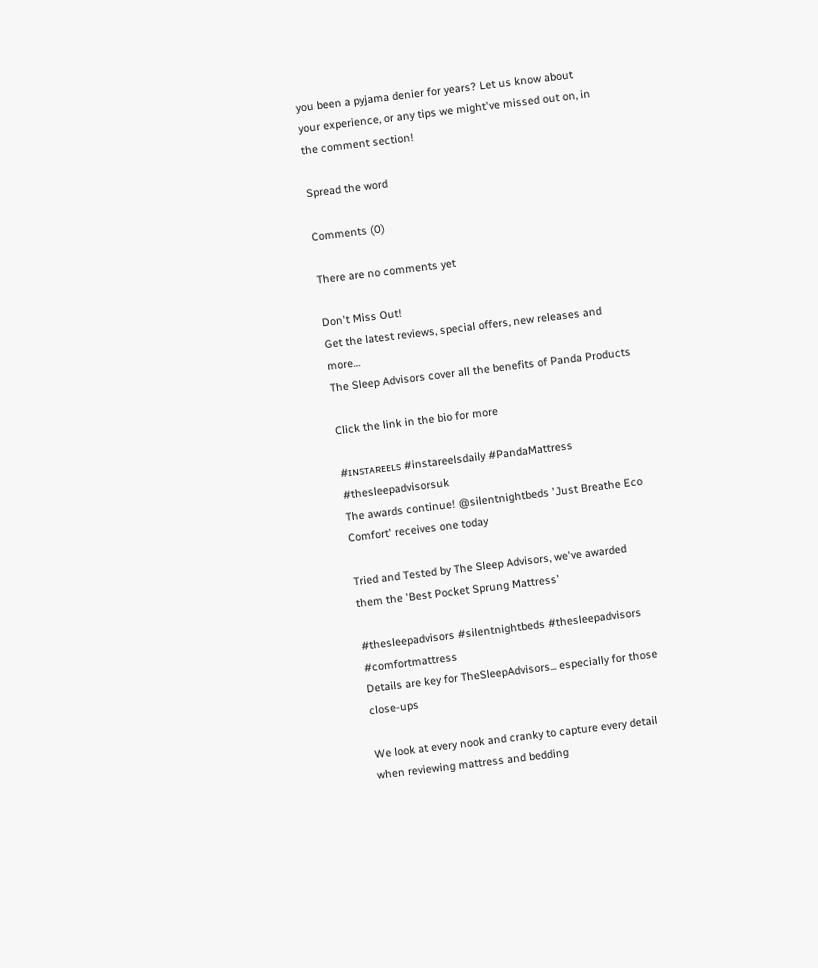you been a pyjama denier for years? Let us know about your experience, or any tips we might've missed out on, in the comment section!

Spread the word

Comments (0)

There are no comments yet

Don't Miss Out!
Get the latest reviews, special offers, new releases and more…
The Sleep Advisors cover all the benefits of Panda Products

Click the link in the bio for more

#ɪɴsᴛᴀʀᴇᴇʟs #instareelsdaily #PandaMattress #thesleepadvisorsuk
The awards continue! @silentnightbeds 'Just Breathe Eco Comfort' receives one today

Tried and Tested by The Sleep Advisors, we've awarded them the 'Best Pocket Sprung Mattress'

#thesleepadvisors #silentnightbeds #thesleepadvisors #comfortmattress
Details are key for TheSleepAdvisors... especially for those close-ups

We look at every nook and cranky to capture every detail when reviewing mattress and bedding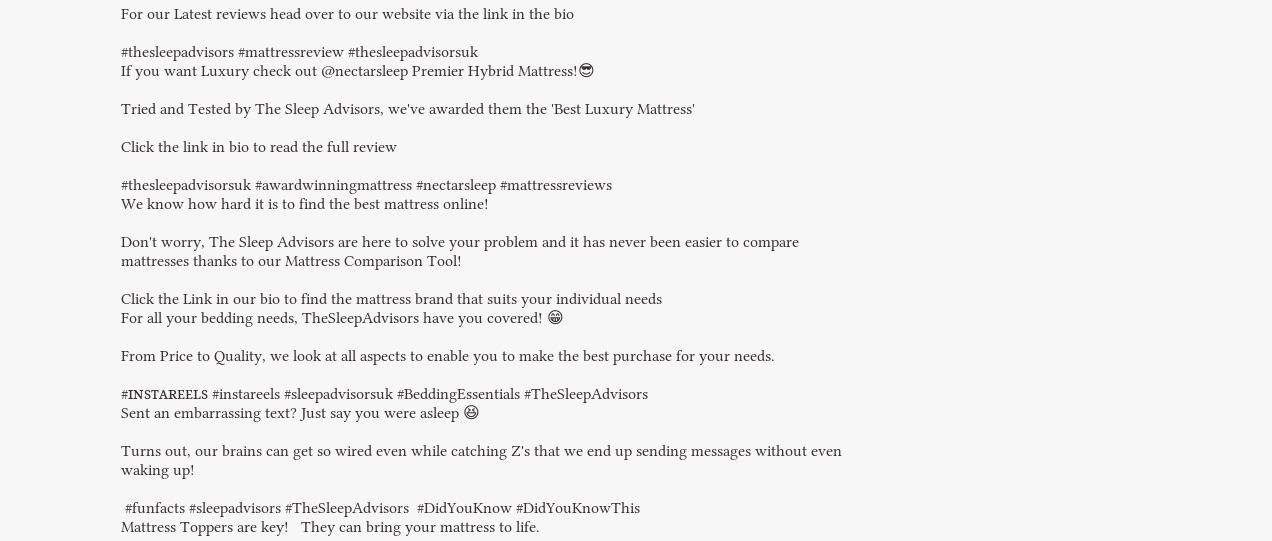For our Latest reviews head over to our website via the link in the bio

#thesleepadvisors #mattressreview #thesleepadvisorsuk
If you want Luxury check out @nectarsleep Premier Hybrid Mattress!😎

Tried and Tested by The Sleep Advisors, we've awarded them the 'Best Luxury Mattress'

Click the link in bio to read the full review

#thesleepadvisorsuk #awardwinningmattress #nectarsleep #mattressreviews
We know how hard it is to find the best mattress online!

Don't worry, The Sleep Advisors are here to solve your problem and it has never been easier to compare mattresses thanks to our Mattress Comparison Tool!

Click the Link in our bio to find the mattress brand that suits your individual needs
For all your bedding needs, TheSleepAdvisors have you covered! 😁

From Price to Quality, we look at all aspects to enable you to make the best purchase for your needs.

#ɪɴsᴛᴀʀᴇᴇʟs #instareels #sleepadvisorsuk #BeddingEssentials #TheSleepAdvisors
Sent an embarrassing text? Just say you were asleep 😆

Turns out, our brains can get so wired even while catching Z's that we end up sending messages without even waking up!

 #funfacts #sleepadvisors #TheSleepAdvisors  #DidYouKnow #DidYouKnowThis
Mattress Toppers are key!   They can bring your mattress to life.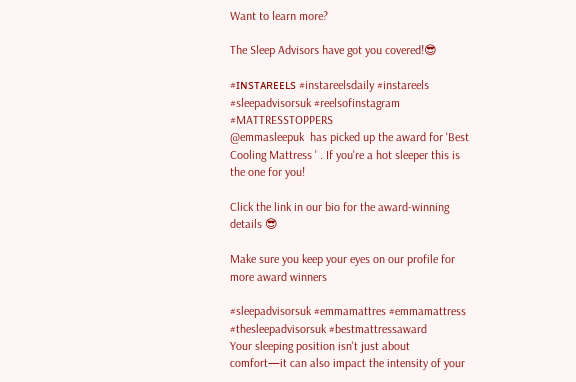Want to learn more?

The Sleep Advisors have got you covered!😎

#ɪɴsᴛᴀʀᴇᴇʟs #instareelsdaily #instareels #sleepadvisorsuk #reelsofinstagram #MATTRESSTOPPERS
@emmasleepuk  has picked up the award for 'Best Cooling Mattress ' . If you're a hot sleeper this is the one for you!

Click the link in our bio for the award-winning details 😎

Make sure you keep your eyes on our profile for more award winners

#sleepadvisorsuk #emmamattres #emmamattress #thesleepadvisorsuk #bestmattressaward
Your sleeping position isn't just about comfort—it can also impact the intensity of your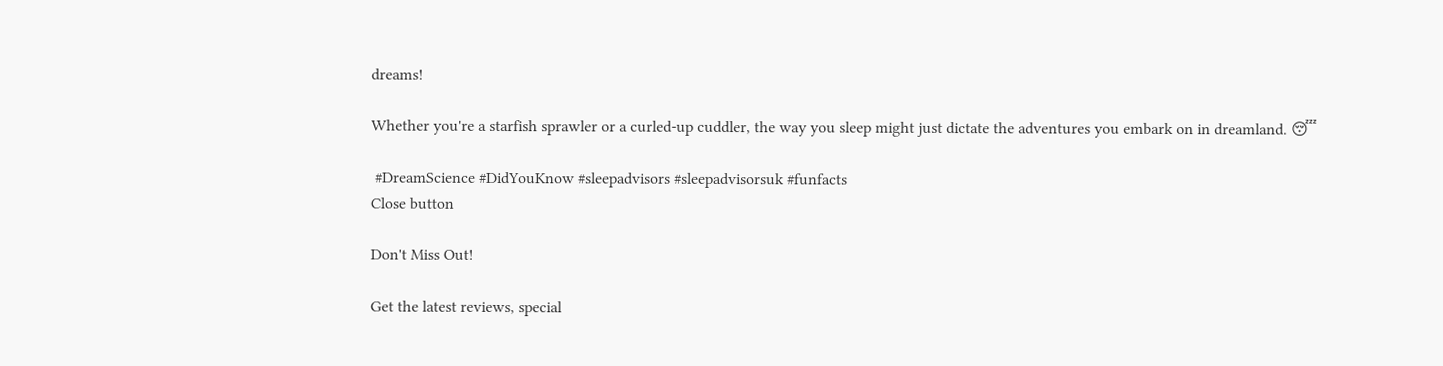dreams!

Whether you're a starfish sprawler or a curled-up cuddler, the way you sleep might just dictate the adventures you embark on in dreamland. 😴

 #DreamScience #DidYouKnow #sleepadvisors #sleepadvisorsuk #funfacts
Close button

Don't Miss Out!

Get the latest reviews, special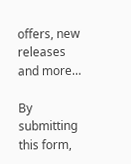offers, new releases and more…

By submitting this form,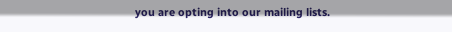you are opting into our mailing lists.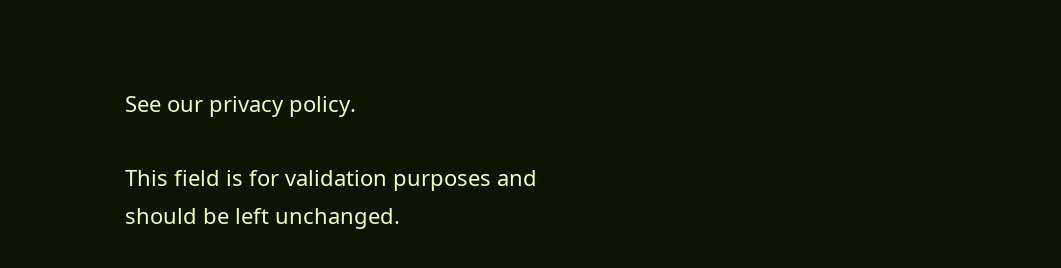See our privacy policy.

This field is for validation purposes and should be left unchanged.